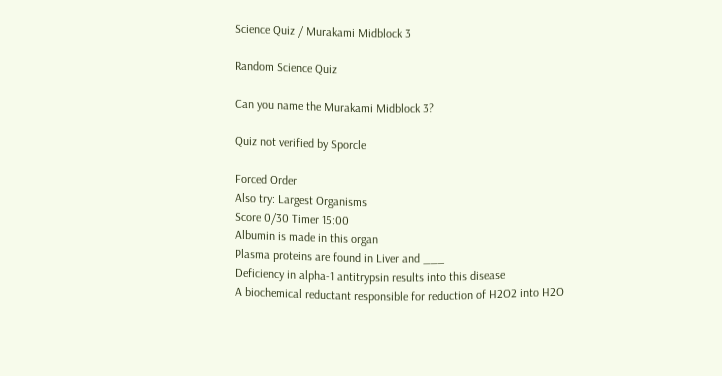Science Quiz / Murakami Midblock 3

Random Science Quiz

Can you name the Murakami Midblock 3?

Quiz not verified by Sporcle

Forced Order
Also try: Largest Organisms
Score 0/30 Timer 15:00
Albumin is made in this organ
Plasma proteins are found in Liver and ___
Deficiency in alpha-1 antitrypsin results into this disease
A biochemical reductant responsible for reduction of H2O2 into H2O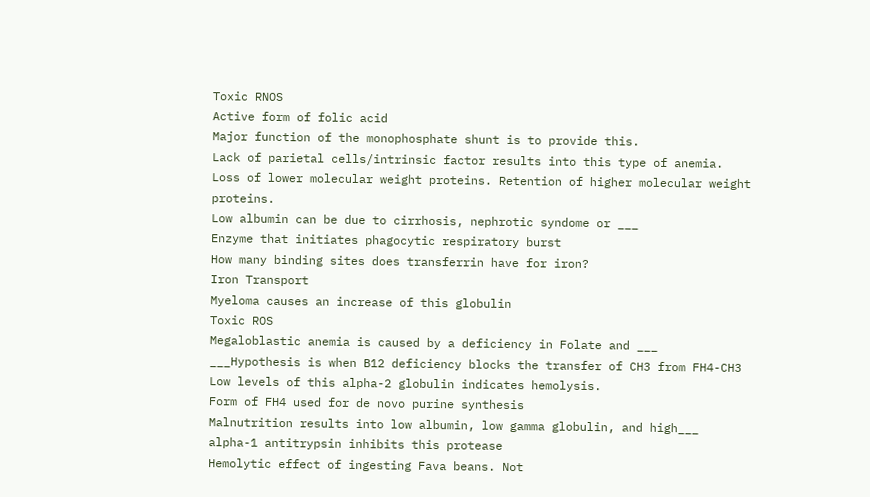Toxic RNOS
Active form of folic acid
Major function of the monophosphate shunt is to provide this.
Lack of parietal cells/intrinsic factor results into this type of anemia.
Loss of lower molecular weight proteins. Retention of higher molecular weight proteins.
Low albumin can be due to cirrhosis, nephrotic syndome or ___
Enzyme that initiates phagocytic respiratory burst
How many binding sites does transferrin have for iron?
Iron Transport
Myeloma causes an increase of this globulin
Toxic ROS
Megaloblastic anemia is caused by a deficiency in Folate and ___
___Hypothesis is when B12 deficiency blocks the transfer of CH3 from FH4-CH3
Low levels of this alpha-2 globulin indicates hemolysis.
Form of FH4 used for de novo purine synthesis
Malnutrition results into low albumin, low gamma globulin, and high___
alpha-1 antitrypsin inhibits this protease
Hemolytic effect of ingesting Fava beans. Not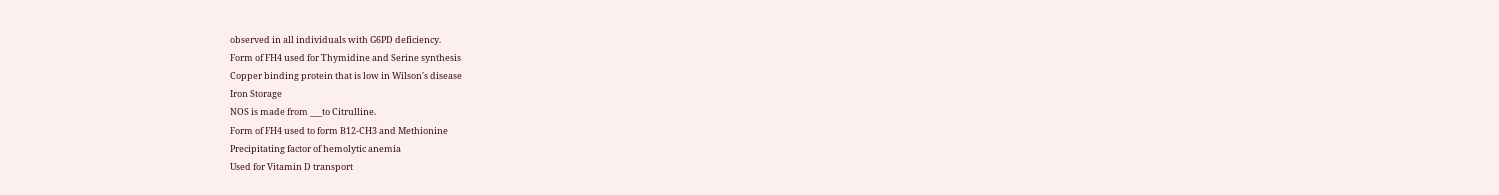observed in all individuals with G6PD deficiency.
Form of FH4 used for Thymidine and Serine synthesis
Copper binding protein that is low in Wilson's disease
Iron Storage
NOS is made from ___to Citrulline.
Form of FH4 used to form B12-CH3 and Methionine
Precipitating factor of hemolytic anemia
Used for Vitamin D transport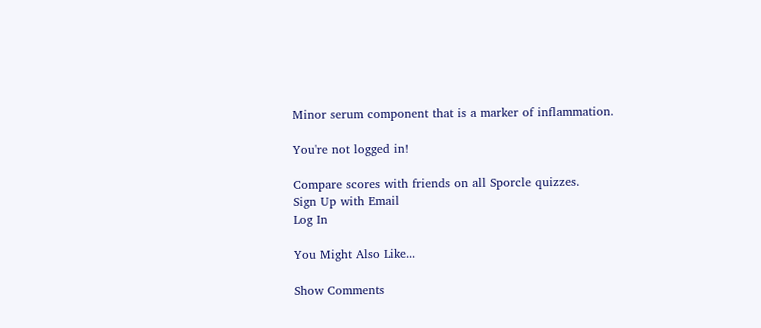Minor serum component that is a marker of inflammation.

You're not logged in!

Compare scores with friends on all Sporcle quizzes.
Sign Up with Email
Log In

You Might Also Like...

Show Comments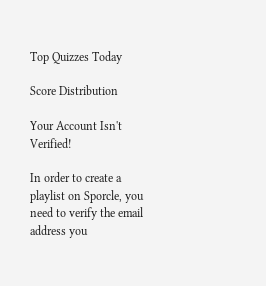Top Quizzes Today

Score Distribution

Your Account Isn't Verified!

In order to create a playlist on Sporcle, you need to verify the email address you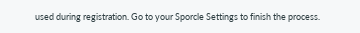used during registration. Go to your Sporcle Settings to finish the process.